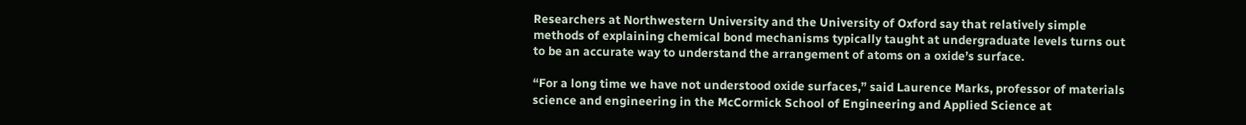Researchers at Northwestern University and the University of Oxford say that relatively simple methods of explaining chemical bond mechanisms typically taught at undergraduate levels turns out to be an accurate way to understand the arrangement of atoms on a oxide’s surface.

“For a long time we have not understood oxide surfaces,” said Laurence Marks, professor of materials science and engineering in the McCormick School of Engineering and Applied Science at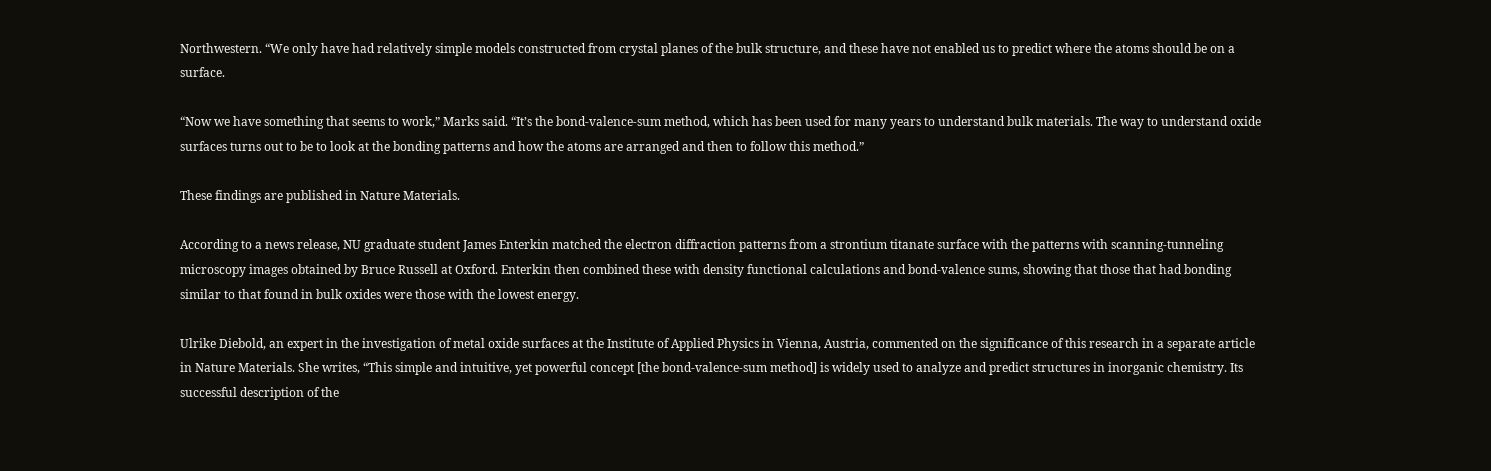Northwestern. “We only have had relatively simple models constructed from crystal planes of the bulk structure, and these have not enabled us to predict where the atoms should be on a surface.

“Now we have something that seems to work,” Marks said. “It’s the bond-valence-sum method, which has been used for many years to understand bulk materials. The way to understand oxide surfaces turns out to be to look at the bonding patterns and how the atoms are arranged and then to follow this method.”

These findings are published in Nature Materials.

According to a news release, NU graduate student James Enterkin matched the electron diffraction patterns from a strontium titanate surface with the patterns with scanning-tunneling microscopy images obtained by Bruce Russell at Oxford. Enterkin then combined these with density functional calculations and bond-valence sums, showing that those that had bonding similar to that found in bulk oxides were those with the lowest energy.

Ulrike Diebold, an expert in the investigation of metal oxide surfaces at the Institute of Applied Physics in Vienna, Austria, commented on the significance of this research in a separate article in Nature Materials. She writes, “This simple and intuitive, yet powerful concept [the bond-valence-sum method] is widely used to analyze and predict structures in inorganic chemistry. Its successful description of the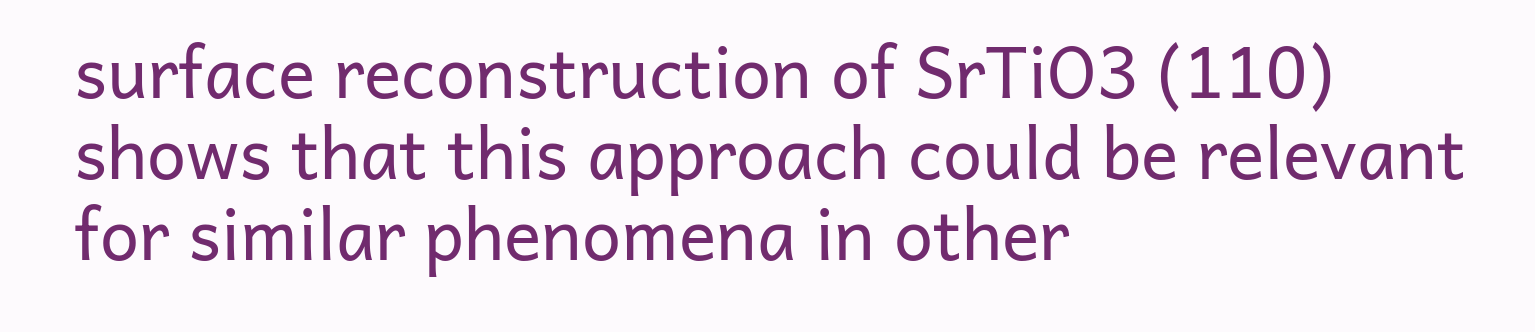surface reconstruction of SrTiO3 (110) shows that this approach could be relevant for similar phenomena in other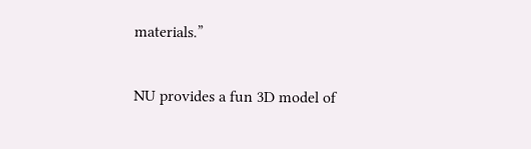materials.”

NU provides a fun 3D model of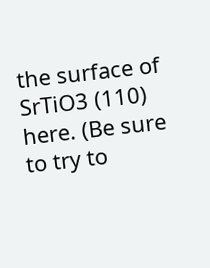the surface of SrTiO3 (110) here. (Be sure to try to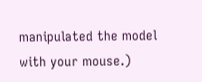manipulated the model with your mouse.)